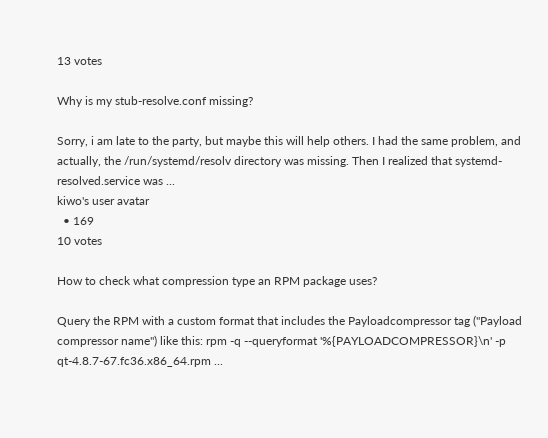13 votes

Why is my stub-resolve.conf missing?

Sorry, i am late to the party, but maybe this will help others. I had the same problem, and actually, the /run/systemd/resolv directory was missing. Then I realized that systemd-resolved.service was ...
kiwo's user avatar
  • 169
10 votes

How to check what compression type an RPM package uses?

Query the RPM with a custom format that includes the Payloadcompressor tag ("Payload compressor name") like this: rpm -q --queryformat '%{PAYLOADCOMPRESSOR}\n' -p qt-4.8.7-67.fc36.x86_64.rpm ...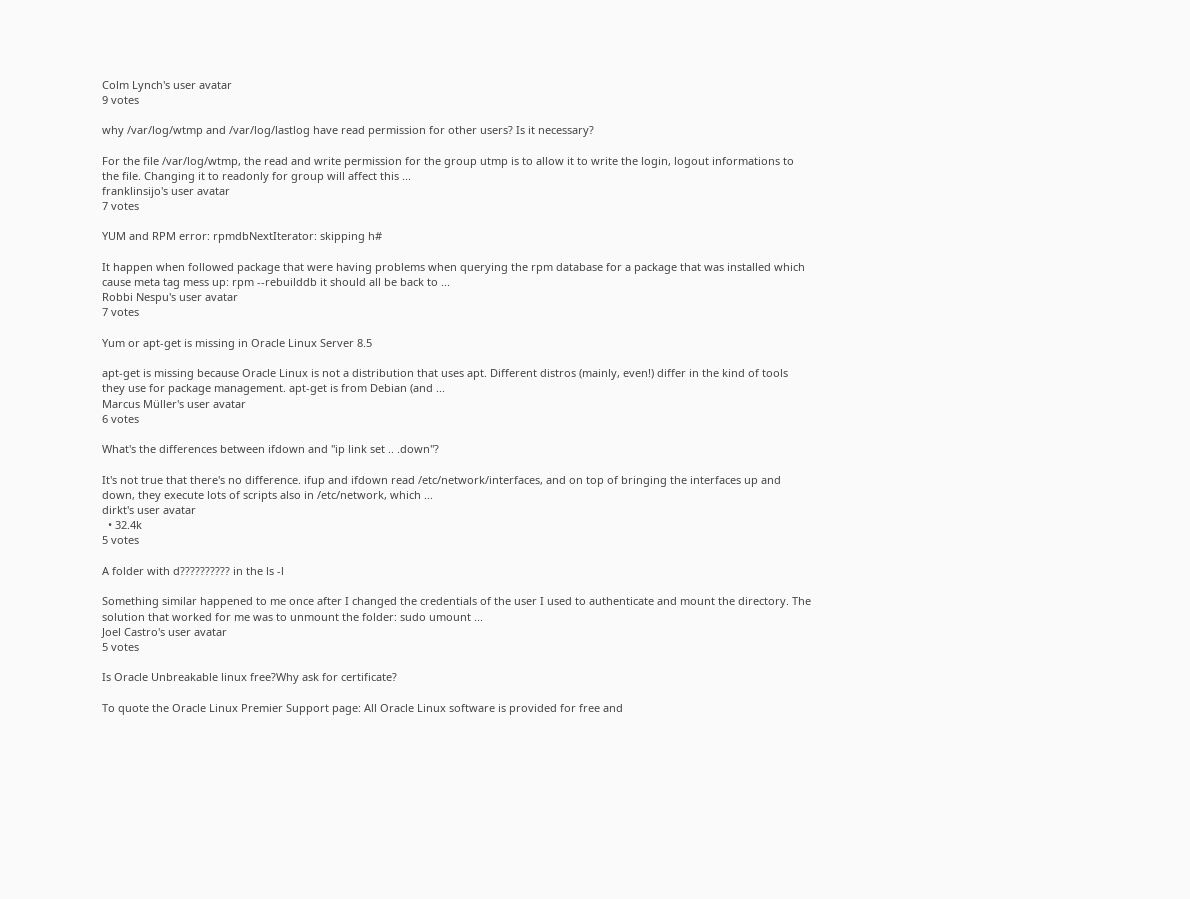Colm Lynch's user avatar
9 votes

why /var/log/wtmp and /var/log/lastlog have read permission for other users? Is it necessary?

For the file /var/log/wtmp, the read and write permission for the group utmp is to allow it to write the login, logout informations to the file. Changing it to readonly for group will affect this ...
franklinsijo's user avatar
7 votes

YUM and RPM error: rpmdbNextIterator: skipping h#

It happen when followed package that were having problems when querying the rpm database for a package that was installed which cause meta tag mess up: rpm --rebuilddb it should all be back to ...
Robbi Nespu's user avatar
7 votes

Yum or apt-get is missing in Oracle Linux Server 8.5

apt-get is missing because Oracle Linux is not a distribution that uses apt. Different distros (mainly, even!) differ in the kind of tools they use for package management. apt-get is from Debian (and ...
Marcus Müller's user avatar
6 votes

What's the differences between ifdown and "ip link set .. .down"?

It's not true that there's no difference. ifup and ifdown read /etc/network/interfaces, and on top of bringing the interfaces up and down, they execute lots of scripts also in /etc/network, which ...
dirkt's user avatar
  • 32.4k
5 votes

A folder with d?????????? in the ls -l

Something similar happened to me once after I changed the credentials of the user I used to authenticate and mount the directory. The solution that worked for me was to unmount the folder: sudo umount ...
Joel Castro's user avatar
5 votes

Is Oracle Unbreakable linux free?Why ask for certificate?

To quote the Oracle Linux Premier Support page: All Oracle Linux software is provided for free and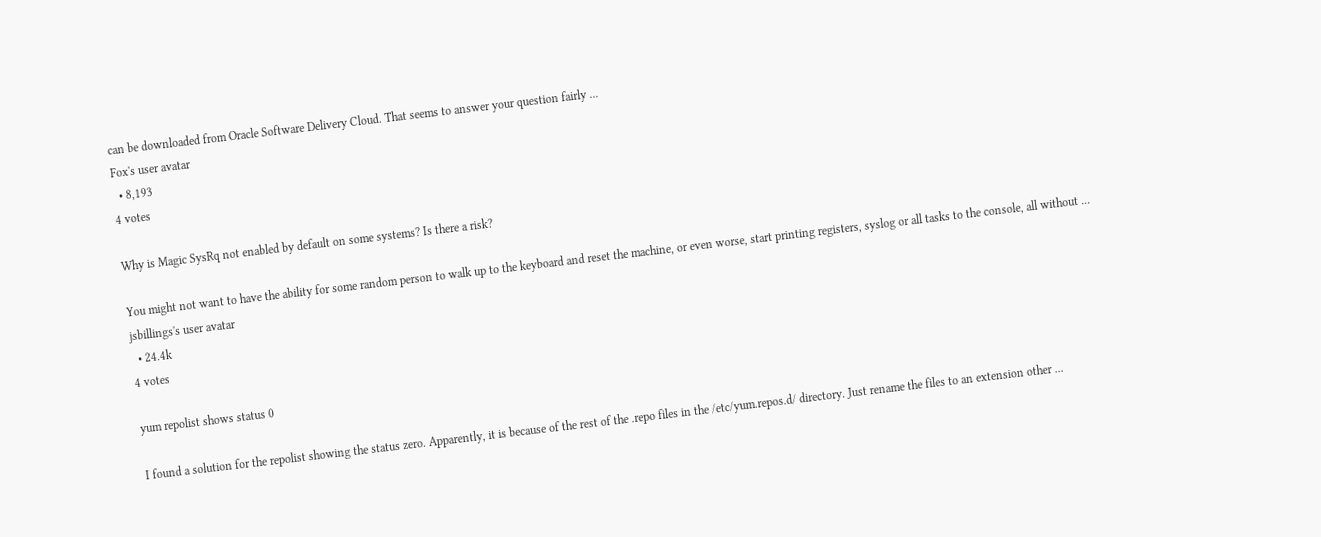can be downloaded from Oracle Software Delivery Cloud. That seems to answer your question fairly ...
Fox's user avatar
  • 8,193
4 votes

Why is Magic SysRq not enabled by default on some systems? Is there a risk?

You might not want to have the ability for some random person to walk up to the keyboard and reset the machine, or even worse, start printing registers, syslog or all tasks to the console, all without ...
jsbillings's user avatar
  • 24.4k
4 votes

yum repolist shows status 0

I found a solution for the repolist showing the status zero. Apparently, it is because of the rest of the .repo files in the /etc/yum.repos.d/ directory. Just rename the files to an extension other ...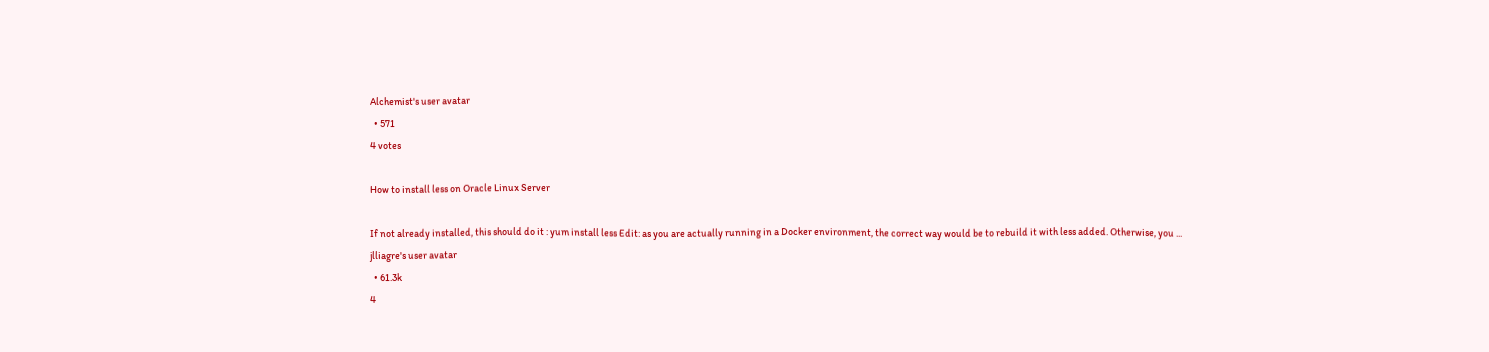Alchemist's user avatar
  • 571
4 votes

How to install less on Oracle Linux Server

If not already installed, this should do it : yum install less Edit: as you are actually running in a Docker environment, the correct way would be to rebuild it with less added. Otherwise, you ...
jlliagre's user avatar
  • 61.3k
4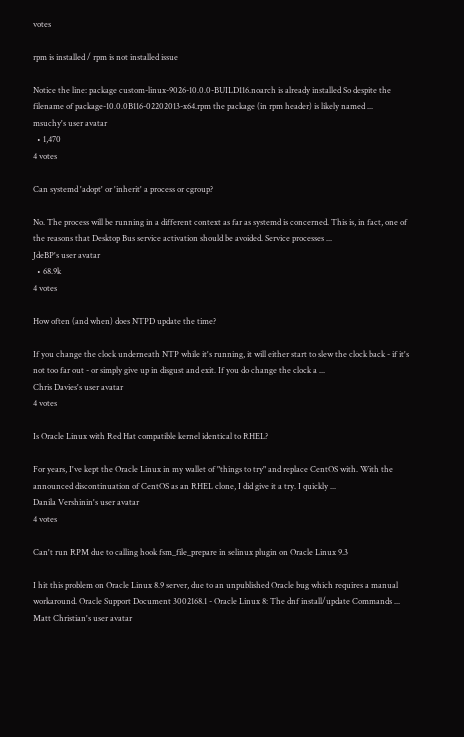votes

rpm is installed / rpm is not installed issue

Notice the line: package custom-linux-9026-10.0.0-BUILD116.noarch is already installed So despite the filename of package-10.0.0B116-02202013-x64.rpm the package (in rpm header) is likely named ...
msuchy's user avatar
  • 1,470
4 votes

Can systemd 'adopt' or 'inherit' a process or cgroup?

No. The process will be running in a different context as far as systemd is concerned. This is, in fact, one of the reasons that Desktop Bus service activation should be avoided. Service processes ...
JdeBP's user avatar
  • 68.9k
4 votes

How often (and when) does NTPD update the time?

If you change the clock underneath NTP while it's running, it will either start to slew the clock back - if it's not too far out - or simply give up in disgust and exit. If you do change the clock a ...
Chris Davies's user avatar
4 votes

Is Oracle Linux with Red Hat compatible kernel identical to RHEL?

For years, I've kept the Oracle Linux in my wallet of "things to try" and replace CentOS with. With the announced discontinuation of CentOS as an RHEL clone, I did give it a try. I quickly ...
Danila Vershinin's user avatar
4 votes

Can't run RPM due to calling hook fsm_file_prepare in selinux plugin on Oracle Linux 9.3

I hit this problem on Oracle Linux 8.9 server, due to an unpublished Oracle bug which requires a manual workaround. Oracle Support Document 3002168.1 - Oracle Linux 8: The dnf install/update Commands ...
Matt Christian's user avatar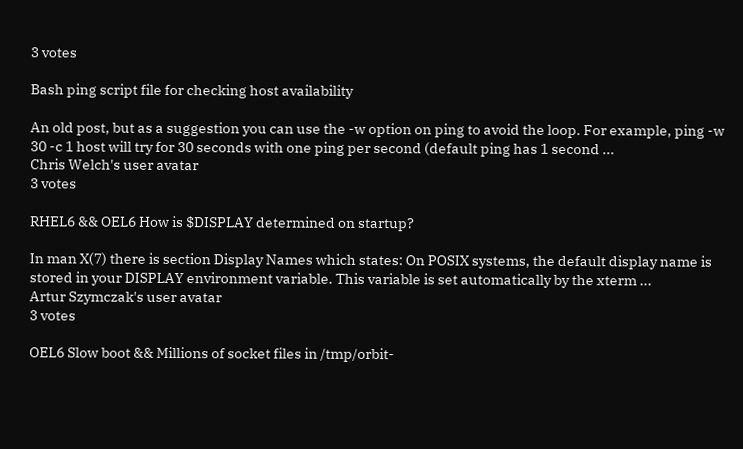3 votes

Bash ping script file for checking host availability

An old post, but as a suggestion you can use the -w option on ping to avoid the loop. For example, ping -w 30 -c 1 host will try for 30 seconds with one ping per second (default ping has 1 second ...
Chris Welch's user avatar
3 votes

RHEL6 && OEL6 How is $DISPLAY determined on startup?

In man X(7) there is section Display Names which states: On POSIX systems, the default display name is stored in your DISPLAY environment variable. This variable is set automatically by the xterm ...
Artur Szymczak's user avatar
3 votes

OEL6 Slow boot && Millions of socket files in /tmp/orbit-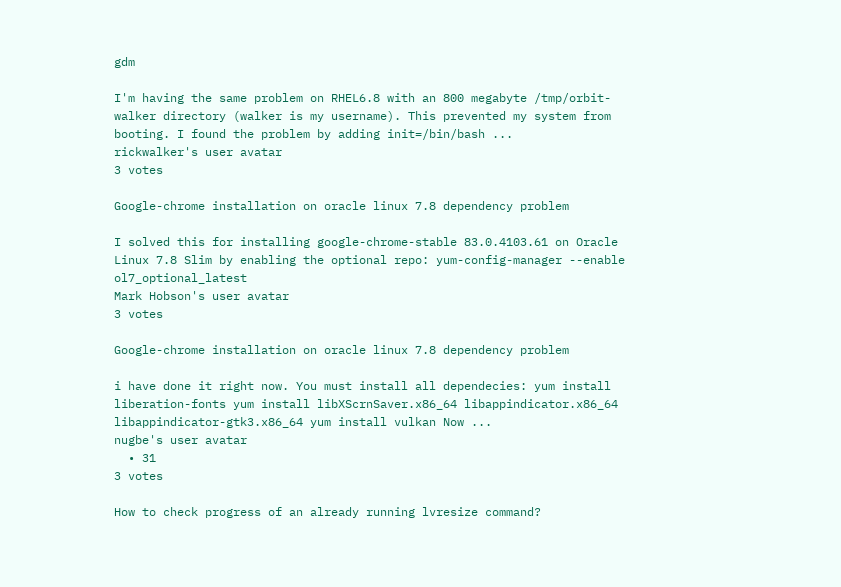gdm

I'm having the same problem on RHEL6.8 with an 800 megabyte /tmp/orbit-walker directory (walker is my username). This prevented my system from booting. I found the problem by adding init=/bin/bash ...
rickwalker's user avatar
3 votes

Google-chrome installation on oracle linux 7.8 dependency problem

I solved this for installing google-chrome-stable 83.0.4103.61 on Oracle Linux 7.8 Slim by enabling the optional repo: yum-config-manager --enable ol7_optional_latest
Mark Hobson's user avatar
3 votes

Google-chrome installation on oracle linux 7.8 dependency problem

i have done it right now. You must install all dependecies: yum install liberation-fonts yum install libXScrnSaver.x86_64 libappindicator.x86_64 libappindicator-gtk3.x86_64 yum install vulkan Now ...
nugbe's user avatar
  • 31
3 votes

How to check progress of an already running lvresize command?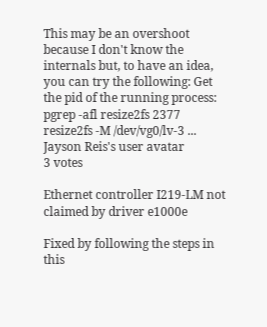This may be an overshoot because I don't know the internals but, to have an idea, you can try the following: Get the pid of the running process: pgrep -afl resize2fs 2377 resize2fs -M /dev/vg0/lv-3 ...
Jayson Reis's user avatar
3 votes

Ethernet controller I219-LM not claimed by driver e1000e

Fixed by following the steps in this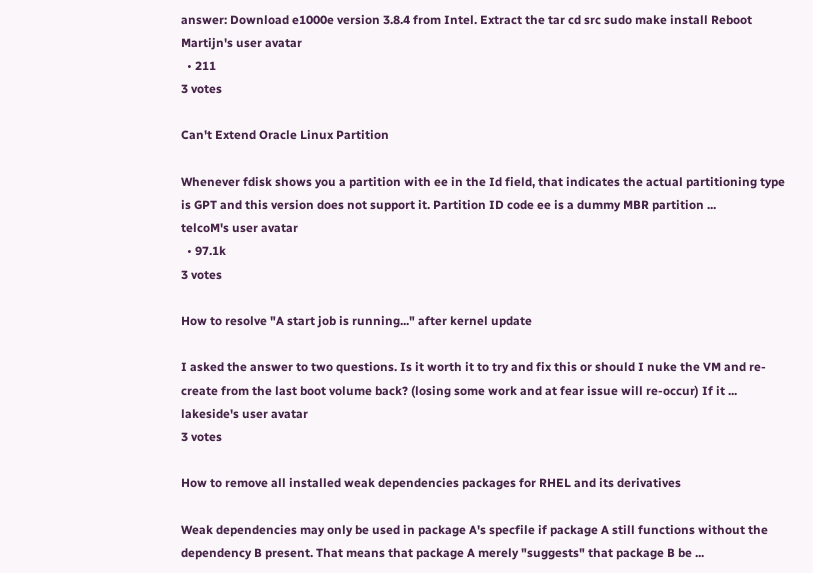answer: Download e1000e version 3.8.4 from Intel. Extract the tar cd src sudo make install Reboot
Martijn's user avatar
  • 211
3 votes

Can't Extend Oracle Linux Partition

Whenever fdisk shows you a partition with ee in the Id field, that indicates the actual partitioning type is GPT and this version does not support it. Partition ID code ee is a dummy MBR partition ...
telcoM's user avatar
  • 97.1k
3 votes

How to resolve "A start job is running..." after kernel update

I asked the answer to two questions. Is it worth it to try and fix this or should I nuke the VM and re-create from the last boot volume back? (losing some work and at fear issue will re-occur) If it ...
lakeside's user avatar
3 votes

How to remove all installed weak dependencies packages for RHEL and its derivatives

Weak dependencies may only be used in package A's specfile if package A still functions without the dependency B present. That means that package A merely "suggests" that package B be ...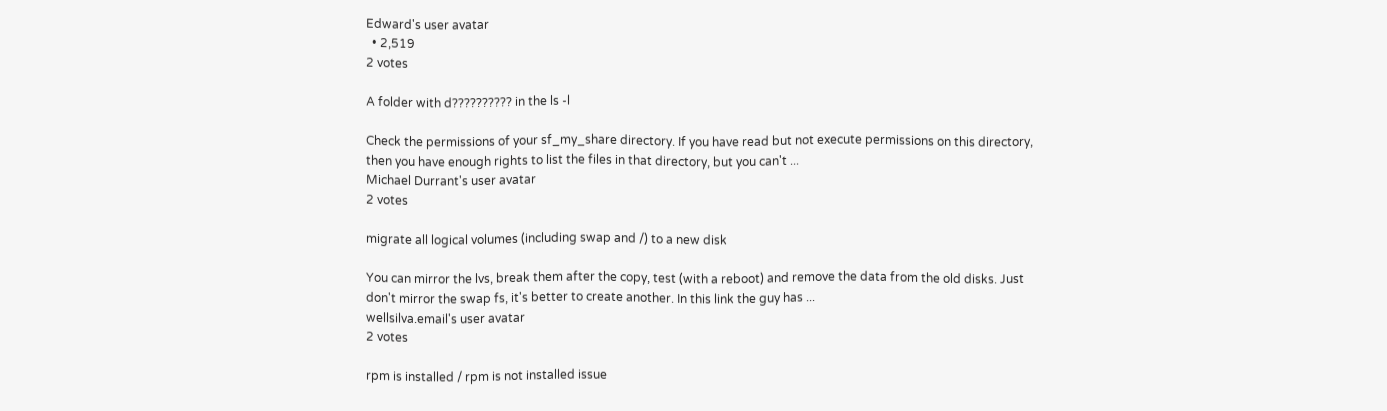Edward's user avatar
  • 2,519
2 votes

A folder with d?????????? in the ls -l

Check the permissions of your sf_my_share directory. If you have read but not execute permissions on this directory, then you have enough rights to list the files in that directory, but you can't ...
Michael Durrant's user avatar
2 votes

migrate all logical volumes (including swap and /) to a new disk

You can mirror the lvs, break them after the copy, test (with a reboot) and remove the data from the old disks. Just don't mirror the swap fs, it's better to create another. In this link the guy has ...
wellsilva.email's user avatar
2 votes

rpm is installed / rpm is not installed issue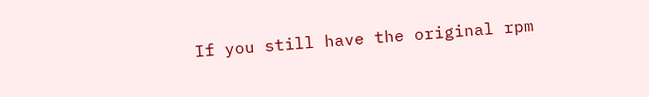If you still have the original rpm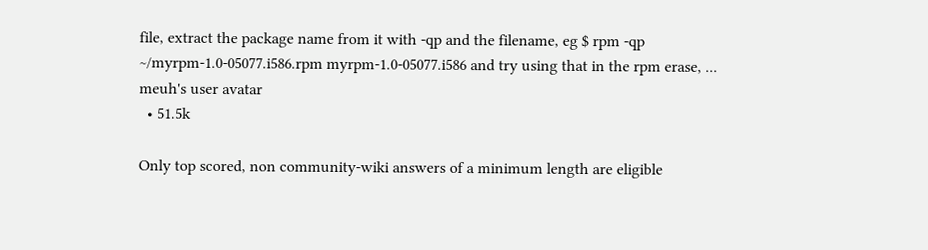file, extract the package name from it with -qp and the filename, eg $ rpm -qp ~/myrpm-1.0-05077.i586.rpm myrpm-1.0-05077.i586 and try using that in the rpm erase, ...
meuh's user avatar
  • 51.5k

Only top scored, non community-wiki answers of a minimum length are eligible